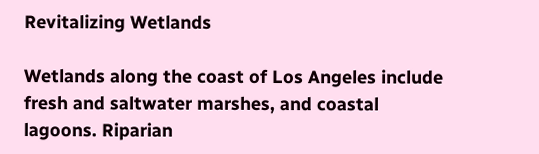Revitalizing Wetlands

Wetlands along the coast of Los Angeles include fresh and saltwater marshes, and coastal lagoons. Riparian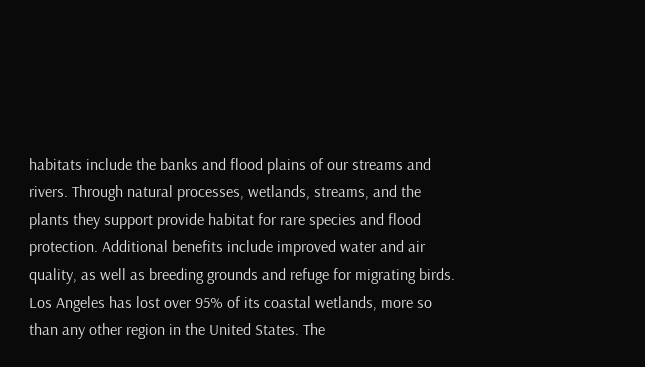habitats include the banks and flood plains of our streams and rivers. Through natural processes, wetlands, streams, and the plants they support provide habitat for rare species and flood protection. Additional benefits include improved water and air quality, as well as breeding grounds and refuge for migrating birds. Los Angeles has lost over 95% of its coastal wetlands, more so than any other region in the United States. The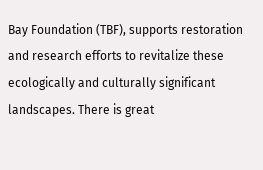Bay Foundation (TBF), supports restoration and research efforts to revitalize these ecologically and culturally significant landscapes. There is great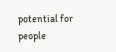potential for people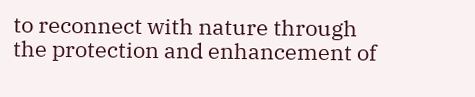to reconnect with nature through the protection and enhancement of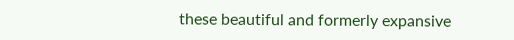these beautiful and formerly expansive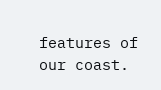features of our coast.